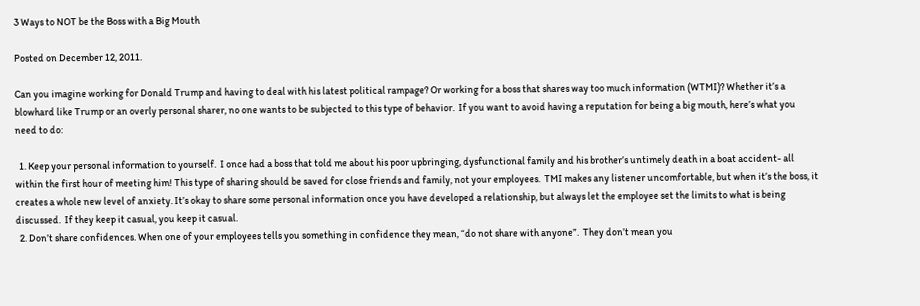3 Ways to NOT be the Boss with a Big Mouth

Posted on December 12, 2011.

Can you imagine working for Donald Trump and having to deal with his latest political rampage? Or working for a boss that shares way too much information (WTMI)? Whether it’s a blowhard like Trump or an overly personal sharer, no one wants to be subjected to this type of behavior.  If you want to avoid having a reputation for being a big mouth, here’s what you need to do:

  1. Keep your personal information to yourself.  I once had a boss that told me about his poor upbringing, dysfunctional family and his brother’s untimely death in a boat accident- all within the first hour of meeting him! This type of sharing should be saved for close friends and family, not your employees.  TMI makes any listener uncomfortable, but when it’s the boss, it creates a whole new level of anxiety. It’s okay to share some personal information once you have developed a relationship, but always let the employee set the limits to what is being discussed.  If they keep it casual, you keep it casual.
  2. Don’t share confidences. When one of your employees tells you something in confidence they mean, “do not share with anyone”.  They don’t mean you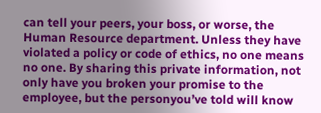can tell your peers, your boss, or worse, the Human Resource department. Unless they have violated a policy or code of ethics, no one means no one. By sharing this private information, not only have you broken your promise to the employee, but the personyou’ve told will know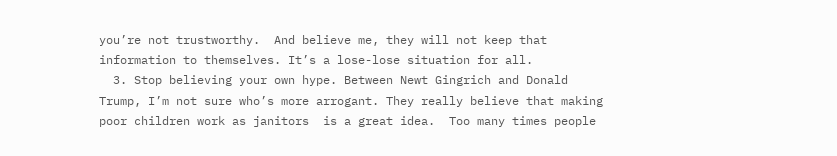you’re not trustworthy.  And believe me, they will not keep that information to themselves. It’s a lose-lose situation for all.
  3. Stop believing your own hype. Between Newt Gingrich and Donald Trump, I’m not sure who’s more arrogant. They really believe that making poor children work as janitors  is a great idea.  Too many times people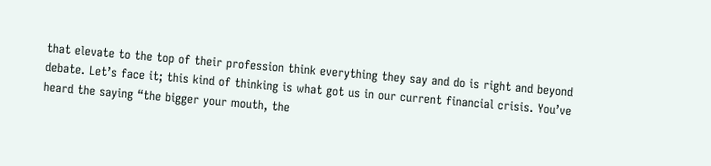that elevate to the top of their profession think everything they say and do is right and beyond debate. Let’s face it; this kind of thinking is what got us in our current financial crisis. You’ve heard the saying “the bigger your mouth, the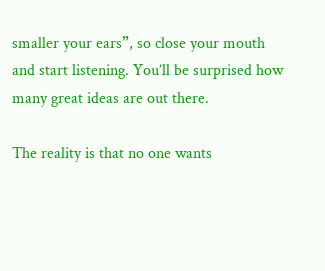smaller your ears”, so close your mouth and start listening. You’ll be surprised how many great ideas are out there.

The reality is that no one wants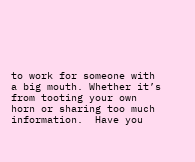to work for someone with a big mouth. Whether it’s from tooting your own horn or sharing too much information.  Have you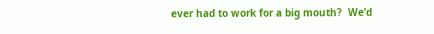ever had to work for a big mouth?  We’d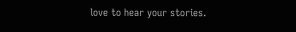love to hear your stories.